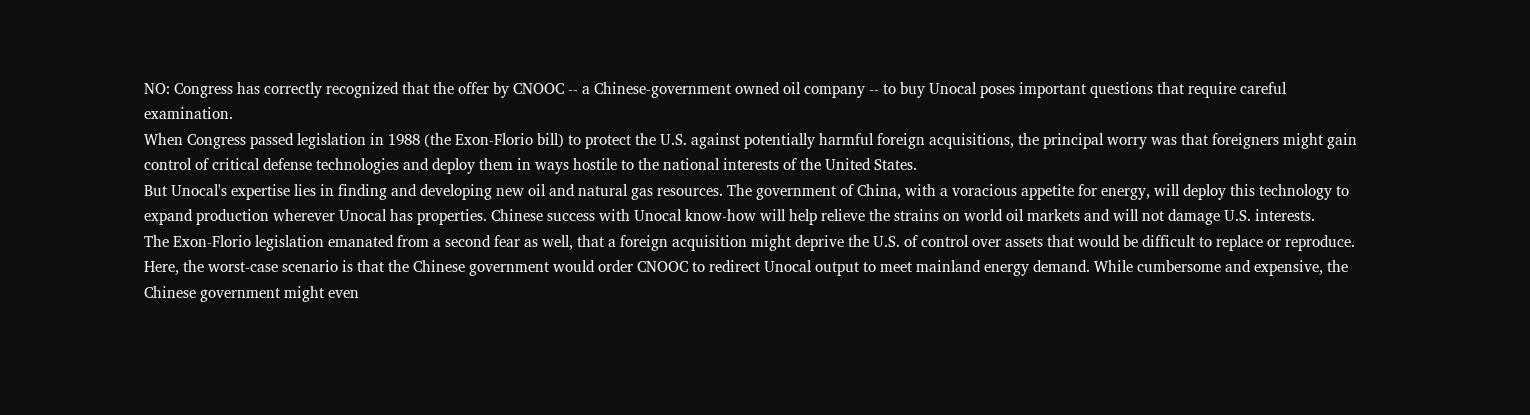NO: Congress has correctly recognized that the offer by CNOOC -- a Chinese-government owned oil company -- to buy Unocal poses important questions that require careful examination.
When Congress passed legislation in 1988 (the Exon-Florio bill) to protect the U.S. against potentially harmful foreign acquisitions, the principal worry was that foreigners might gain control of critical defense technologies and deploy them in ways hostile to the national interests of the United States.
But Unocal's expertise lies in finding and developing new oil and natural gas resources. The government of China, with a voracious appetite for energy, will deploy this technology to expand production wherever Unocal has properties. Chinese success with Unocal know-how will help relieve the strains on world oil markets and will not damage U.S. interests.
The Exon-Florio legislation emanated from a second fear as well, that a foreign acquisition might deprive the U.S. of control over assets that would be difficult to replace or reproduce. Here, the worst-case scenario is that the Chinese government would order CNOOC to redirect Unocal output to meet mainland energy demand. While cumbersome and expensive, the Chinese government might even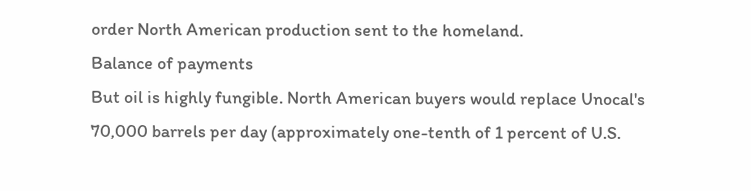order North American production sent to the homeland.
Balance of payments
But oil is highly fungible. North American buyers would replace Unocal's 70,000 barrels per day (approximately one-tenth of 1 percent of U.S.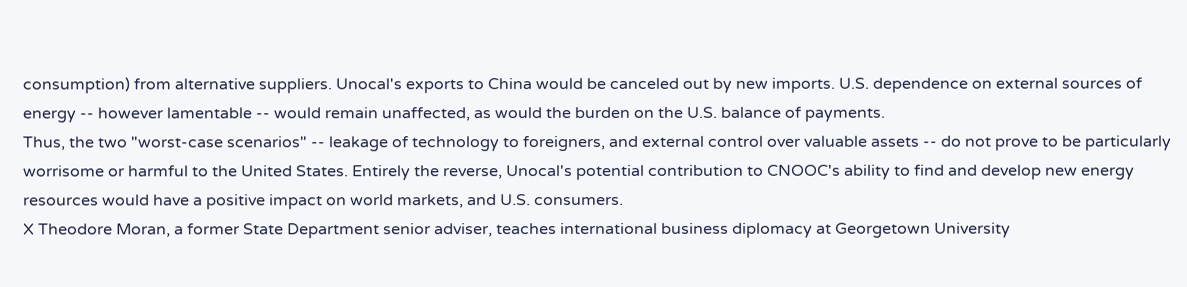consumption) from alternative suppliers. Unocal's exports to China would be canceled out by new imports. U.S. dependence on external sources of energy -- however lamentable -- would remain unaffected, as would the burden on the U.S. balance of payments.
Thus, the two "worst-case scenarios" -- leakage of technology to foreigners, and external control over valuable assets -- do not prove to be particularly worrisome or harmful to the United States. Entirely the reverse, Unocal's potential contribution to CNOOC's ability to find and develop new energy resources would have a positive impact on world markets, and U.S. consumers.
X Theodore Moran, a former State Department senior adviser, teaches international business diplomacy at Georgetown University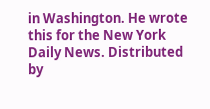in Washington. He wrote this for the New York Daily News. Distributed by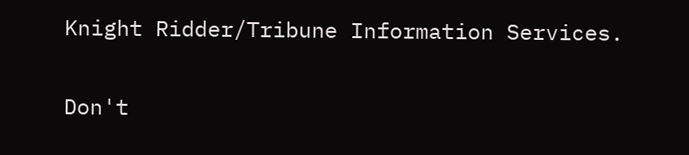Knight Ridder/Tribune Information Services.

Don't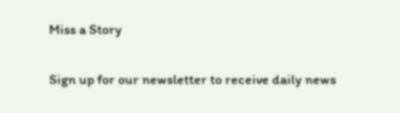Miss a Story

Sign up for our newsletter to receive daily news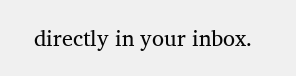directly in your inbox.